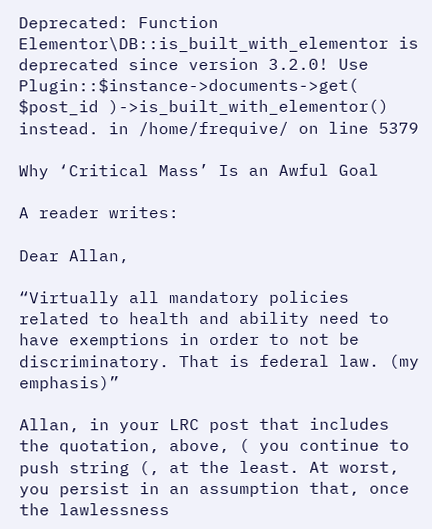Deprecated: Function Elementor\DB::is_built_with_elementor is deprecated since version 3.2.0! Use Plugin::$instance->documents->get( $post_id )->is_built_with_elementor() instead. in /home/frequive/ on line 5379

Why ‘Critical Mass’ Is an Awful Goal

A reader writes:

Dear Allan,

“Virtually all mandatory policies related to health and ability need to have exemptions in order to not be discriminatory. That is federal law. (my emphasis)”

Allan, in your LRC post that includes the quotation, above, ( you continue to push string (, at the least. At worst, you persist in an assumption that, once the lawlessness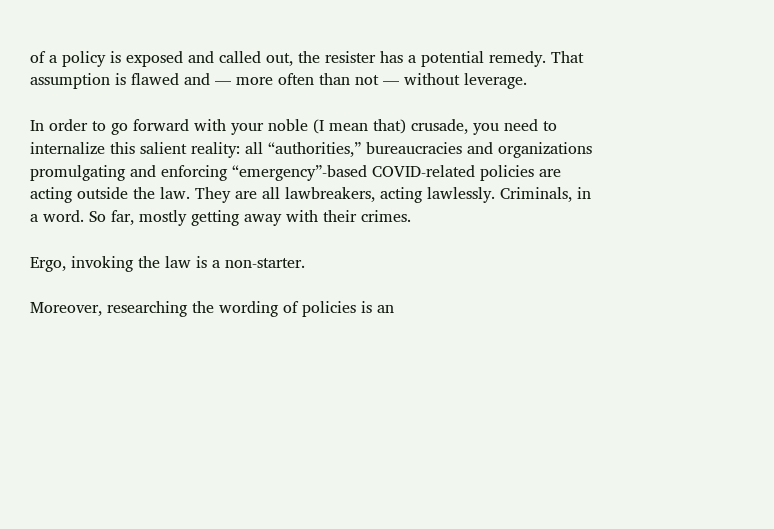of a policy is exposed and called out, the resister has a potential remedy. That assumption is flawed and — more often than not — without leverage.

In order to go forward with your noble (I mean that) crusade, you need to internalize this salient reality: all “authorities,” bureaucracies and organizations promulgating and enforcing “emergency”-based COVID-related policies are acting outside the law. They are all lawbreakers, acting lawlessly. Criminals, in a word. So far, mostly getting away with their crimes.

Ergo, invoking the law is a non-starter.

Moreover, researching the wording of policies is an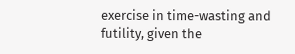exercise in time-wasting and futility, given the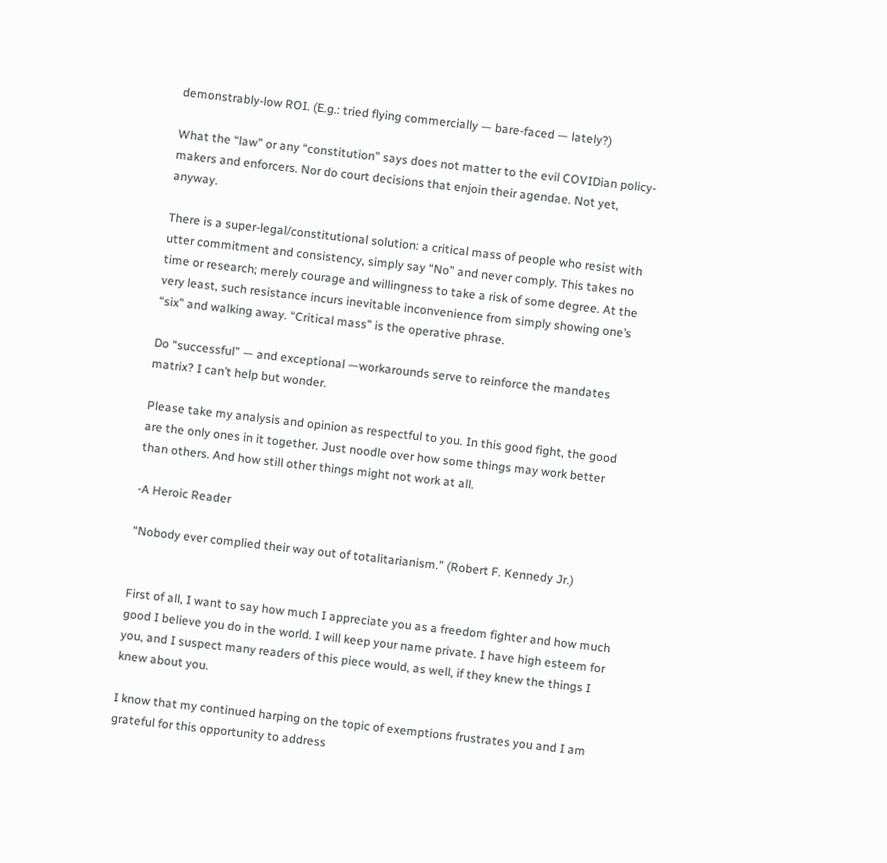demonstrably-low ROI. (E.g.: tried flying commercially — bare-faced — lately?)

What the “law” or any “constitution” says does not matter to the evil COVIDian policy-makers and enforcers. Nor do court decisions that enjoin their agendae. Not yet, anyway.

There is a super-legal/constitutional solution: a critical mass of people who resist with utter commitment and consistency, simply say “No” and never comply. This takes no time or research; merely courage and willingness to take a risk of some degree. At the very least, such resistance incurs inevitable inconvenience from simply showing one’s “six” and walking away. “Critical mass” is the operative phrase.

Do “successful” — and exceptional —workarounds serve to reinforce the mandates matrix? I can’t help but wonder.

Please take my analysis and opinion as respectful to you. In this good fight, the good are the only ones in it together. Just noodle over how some things may work better than others. And how still other things might not work at all.

-A Heroic Reader

“Nobody ever complied their way out of totalitarianism.” (Robert F. Kennedy Jr.)


First of all, I want to say how much I appreciate you as a freedom fighter and how much good I believe you do in the world. I will keep your name private. I have high esteem for you, and I suspect many readers of this piece would, as well, if they knew the things I knew about you.

I know that my continued harping on the topic of exemptions frustrates you and I am grateful for this opportunity to address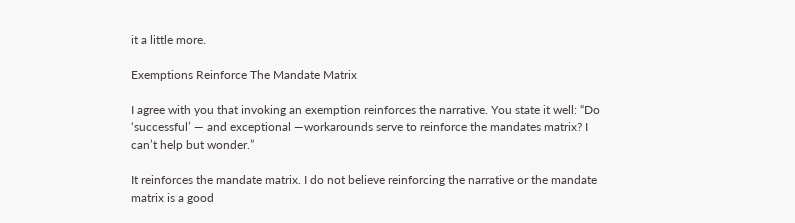it a little more.

Exemptions Reinforce The Mandate Matrix

I agree with you that invoking an exemption reinforces the narrative. You state it well: “Do ‘successful’ — and exceptional —workarounds serve to reinforce the mandates matrix? I can’t help but wonder.”

It reinforces the mandate matrix. I do not believe reinforcing the narrative or the mandate matrix is a good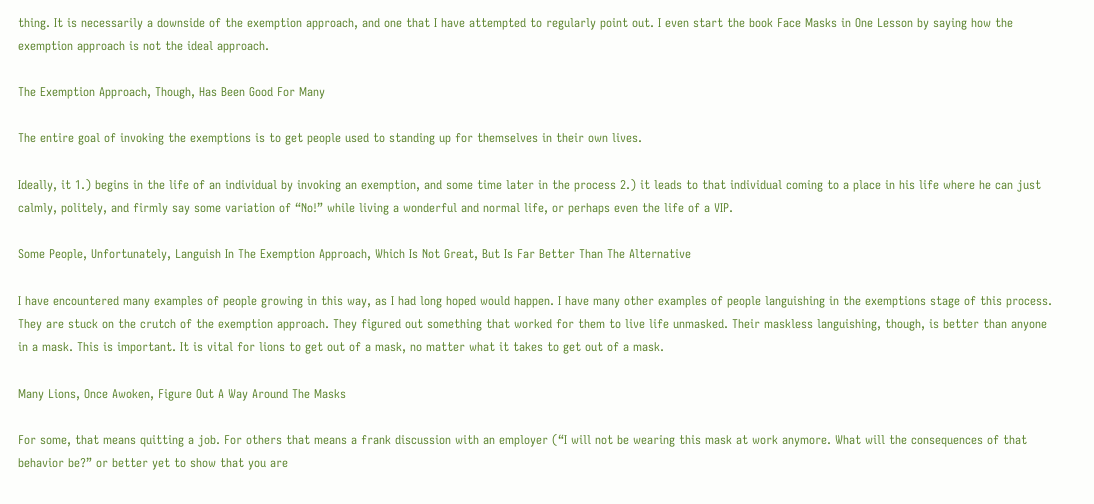thing. It is necessarily a downside of the exemption approach, and one that I have attempted to regularly point out. I even start the book Face Masks in One Lesson by saying how the exemption approach is not the ideal approach.

The Exemption Approach, Though, Has Been Good For Many

The entire goal of invoking the exemptions is to get people used to standing up for themselves in their own lives.

Ideally, it 1.) begins in the life of an individual by invoking an exemption, and some time later in the process 2.) it leads to that individual coming to a place in his life where he can just calmly, politely, and firmly say some variation of “No!” while living a wonderful and normal life, or perhaps even the life of a VIP.

Some People, Unfortunately, Languish In The Exemption Approach, Which Is Not Great, But Is Far Better Than The Alternative

I have encountered many examples of people growing in this way, as I had long hoped would happen. I have many other examples of people languishing in the exemptions stage of this process. They are stuck on the crutch of the exemption approach. They figured out something that worked for them to live life unmasked. Their maskless languishing, though, is better than anyone in a mask. This is important. It is vital for lions to get out of a mask, no matter what it takes to get out of a mask.

Many Lions, Once Awoken, Figure Out A Way Around The Masks

For some, that means quitting a job. For others that means a frank discussion with an employer (“I will not be wearing this mask at work anymore. What will the consequences of that behavior be?” or better yet to show that you are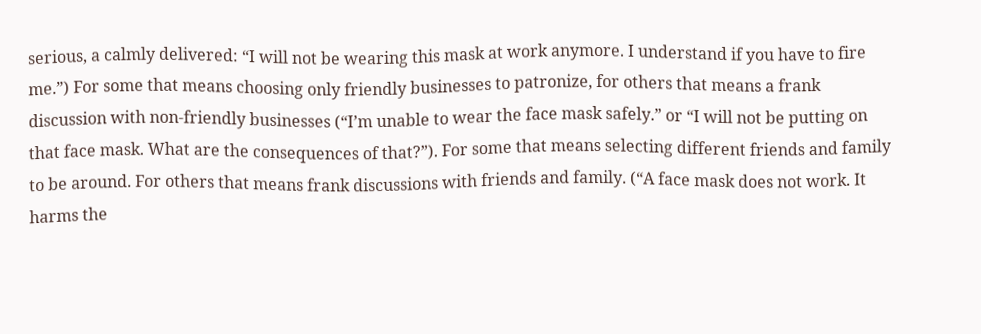serious, a calmly delivered: “I will not be wearing this mask at work anymore. I understand if you have to fire me.”) For some that means choosing only friendly businesses to patronize, for others that means a frank discussion with non-friendly businesses (“I’m unable to wear the face mask safely.” or “I will not be putting on that face mask. What are the consequences of that?”). For some that means selecting different friends and family to be around. For others that means frank discussions with friends and family. (“A face mask does not work. It harms the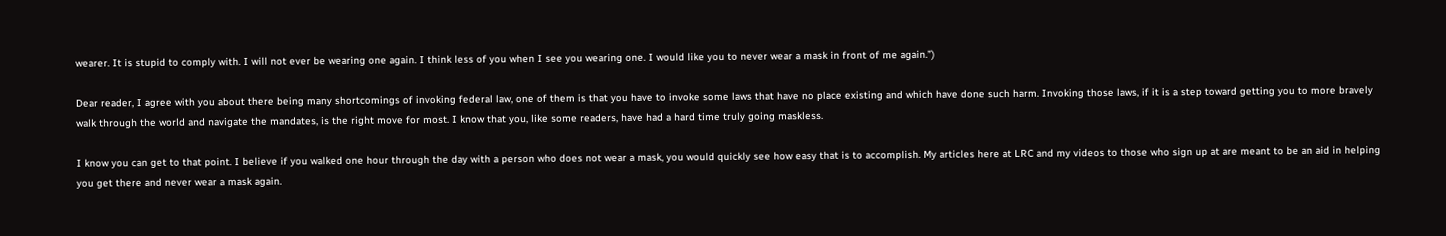wearer. It is stupid to comply with. I will not ever be wearing one again. I think less of you when I see you wearing one. I would like you to never wear a mask in front of me again.”)

Dear reader, I agree with you about there being many shortcomings of invoking federal law, one of them is that you have to invoke some laws that have no place existing and which have done such harm. Invoking those laws, if it is a step toward getting you to more bravely walk through the world and navigate the mandates, is the right move for most. I know that you, like some readers, have had a hard time truly going maskless.

I know you can get to that point. I believe if you walked one hour through the day with a person who does not wear a mask, you would quickly see how easy that is to accomplish. My articles here at LRC and my videos to those who sign up at are meant to be an aid in helping you get there and never wear a mask again.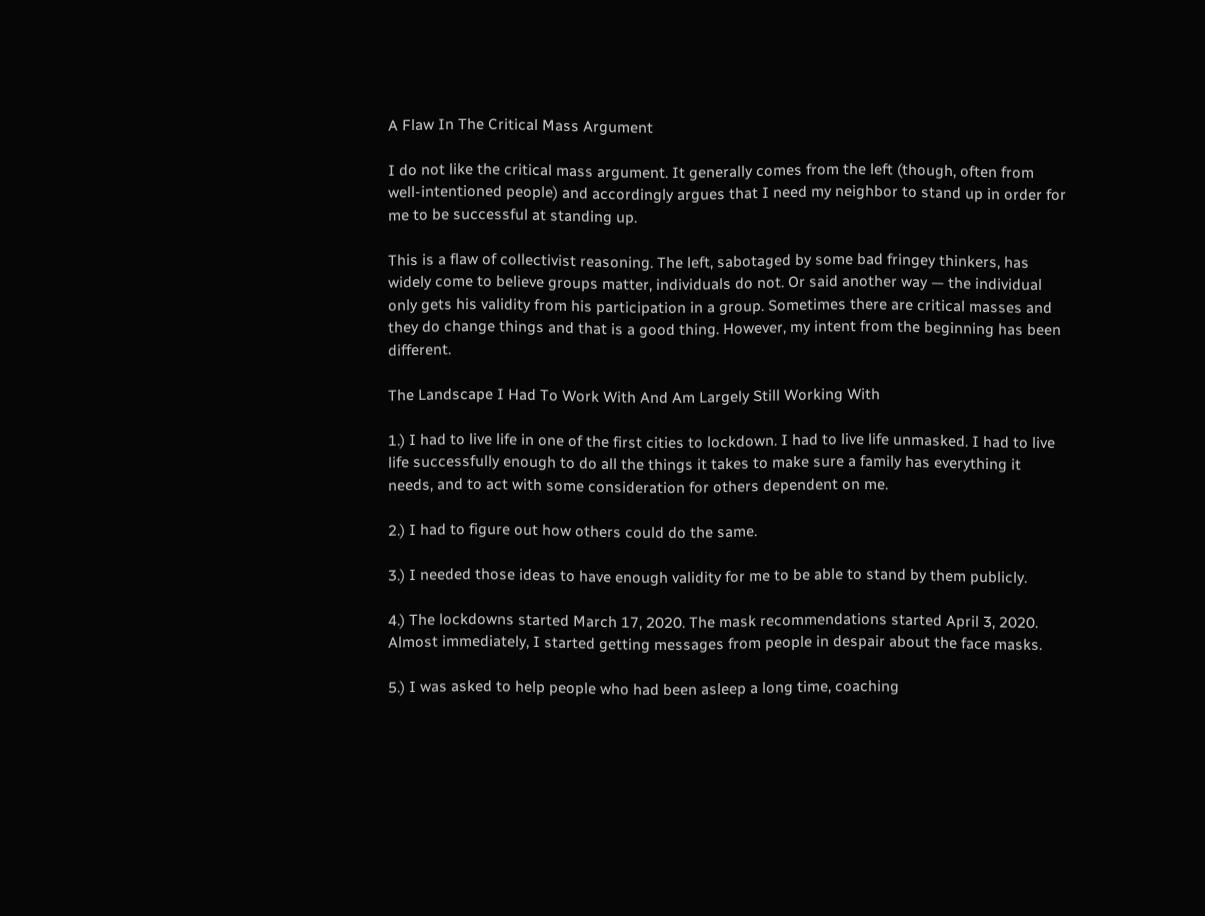A Flaw In The Critical Mass Argument

I do not like the critical mass argument. It generally comes from the left (though, often from well-intentioned people) and accordingly argues that I need my neighbor to stand up in order for me to be successful at standing up.

This is a flaw of collectivist reasoning. The left, sabotaged by some bad fringey thinkers, has widely come to believe groups matter, individuals do not. Or said another way — the individual only gets his validity from his participation in a group. Sometimes there are critical masses and they do change things and that is a good thing. However, my intent from the beginning has been different.

The Landscape I Had To Work With And Am Largely Still Working With

1.) I had to live life in one of the first cities to lockdown. I had to live life unmasked. I had to live life successfully enough to do all the things it takes to make sure a family has everything it needs, and to act with some consideration for others dependent on me.

2.) I had to figure out how others could do the same.

3.) I needed those ideas to have enough validity for me to be able to stand by them publicly.

4.) The lockdowns started March 17, 2020. The mask recommendations started April 3, 2020. Almost immediately, I started getting messages from people in despair about the face masks.

5.) I was asked to help people who had been asleep a long time, coaching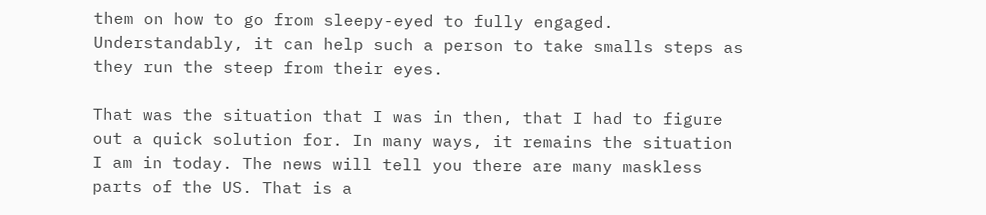them on how to go from sleepy-eyed to fully engaged. Understandably, it can help such a person to take smalls steps as they run the steep from their eyes.

That was the situation that I was in then, that I had to figure out a quick solution for. In many ways, it remains the situation I am in today. The news will tell you there are many maskless parts of the US. That is a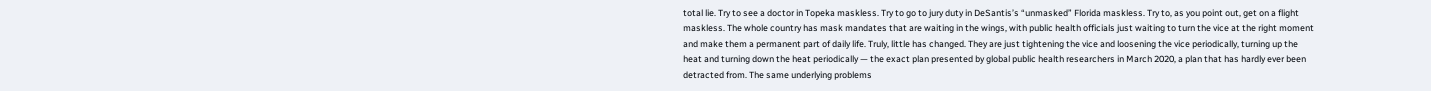total lie. Try to see a doctor in Topeka maskless. Try to go to jury duty in DeSantis’s “unmasked” Florida maskless. Try to, as you point out, get on a flight maskless. The whole country has mask mandates that are waiting in the wings, with public health officials just waiting to turn the vice at the right moment and make them a permanent part of daily life. Truly, little has changed. They are just tightening the vice and loosening the vice periodically, turning up the heat and turning down the heat periodically — the exact plan presented by global public health researchers in March 2020, a plan that has hardly ever been detracted from. The same underlying problems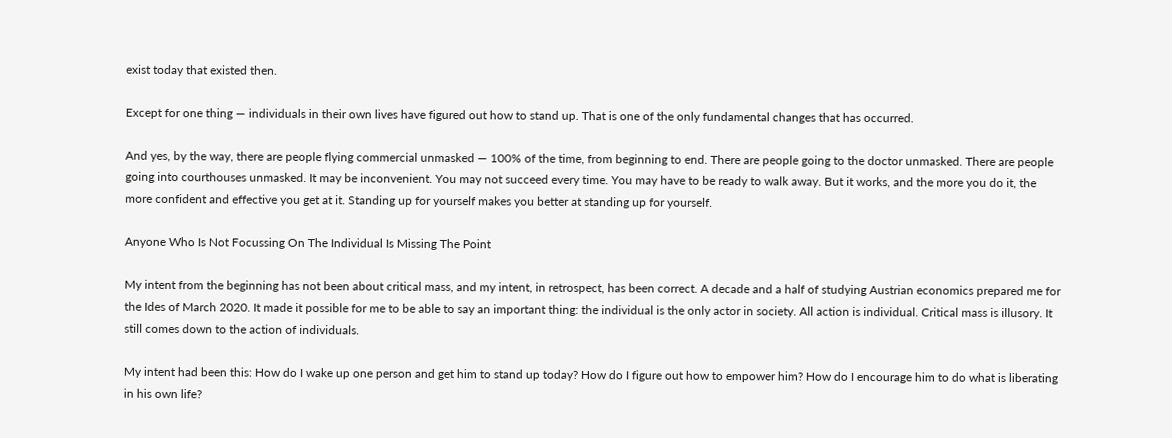exist today that existed then.

Except for one thing — individuals in their own lives have figured out how to stand up. That is one of the only fundamental changes that has occurred.

And yes, by the way, there are people flying commercial unmasked — 100% of the time, from beginning to end. There are people going to the doctor unmasked. There are people going into courthouses unmasked. It may be inconvenient. You may not succeed every time. You may have to be ready to walk away. But it works, and the more you do it, the more confident and effective you get at it. Standing up for yourself makes you better at standing up for yourself.

Anyone Who Is Not Focussing On The Individual Is Missing The Point

My intent from the beginning has not been about critical mass, and my intent, in retrospect, has been correct. A decade and a half of studying Austrian economics prepared me for the Ides of March 2020. It made it possible for me to be able to say an important thing: the individual is the only actor in society. All action is individual. Critical mass is illusory. It still comes down to the action of individuals.

My intent had been this: How do I wake up one person and get him to stand up today? How do I figure out how to empower him? How do I encourage him to do what is liberating in his own life?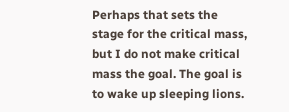Perhaps that sets the stage for the critical mass, but I do not make critical mass the goal. The goal is to wake up sleeping lions.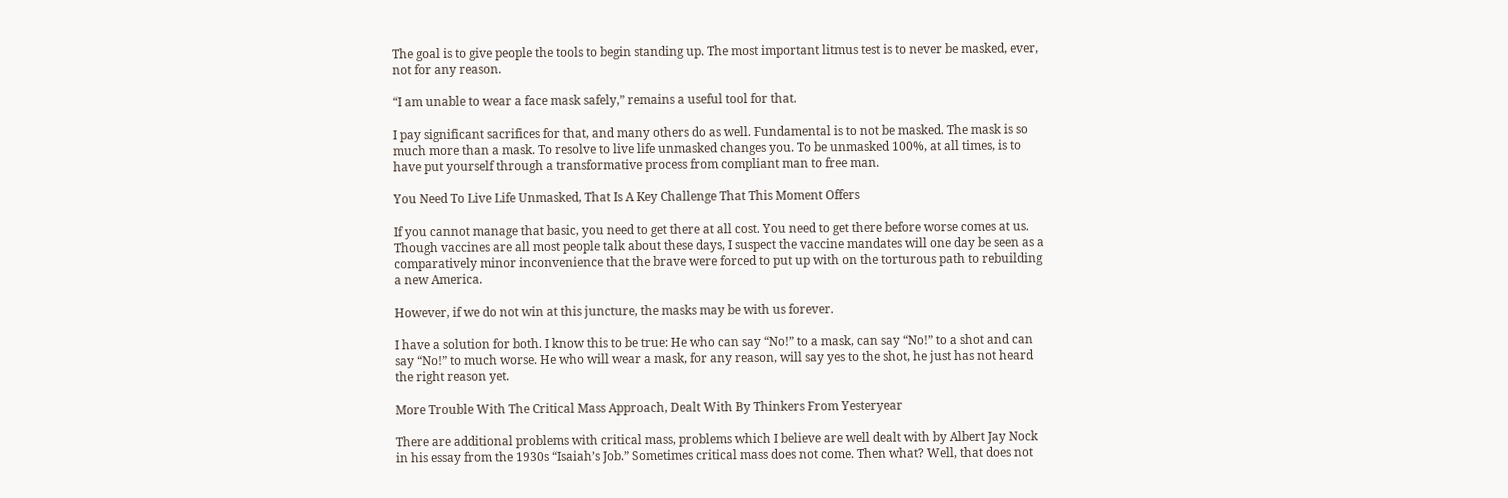The goal is to give people the tools to begin standing up. The most important litmus test is to never be masked, ever, not for any reason.

“I am unable to wear a face mask safely,” remains a useful tool for that.

I pay significant sacrifices for that, and many others do as well. Fundamental is to not be masked. The mask is so much more than a mask. To resolve to live life unmasked changes you. To be unmasked 100%, at all times, is to have put yourself through a transformative process from compliant man to free man.

You Need To Live Life Unmasked, That Is A Key Challenge That This Moment Offers

If you cannot manage that basic, you need to get there at all cost. You need to get there before worse comes at us. Though vaccines are all most people talk about these days, I suspect the vaccine mandates will one day be seen as a comparatively minor inconvenience that the brave were forced to put up with on the torturous path to rebuilding a new America.

However, if we do not win at this juncture, the masks may be with us forever.

I have a solution for both. I know this to be true: He who can say “No!” to a mask, can say “No!” to a shot and can say “No!” to much worse. He who will wear a mask, for any reason, will say yes to the shot, he just has not heard the right reason yet.

More Trouble With The Critical Mass Approach, Dealt With By Thinkers From Yesteryear

There are additional problems with critical mass, problems which I believe are well dealt with by Albert Jay Nock in his essay from the 1930s “Isaiah’s Job.” Sometimes critical mass does not come. Then what? Well, that does not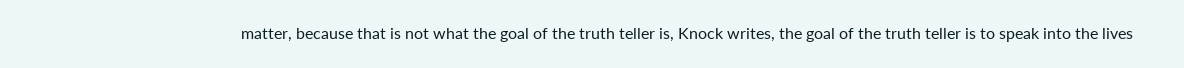matter, because that is not what the goal of the truth teller is, Knock writes, the goal of the truth teller is to speak into the lives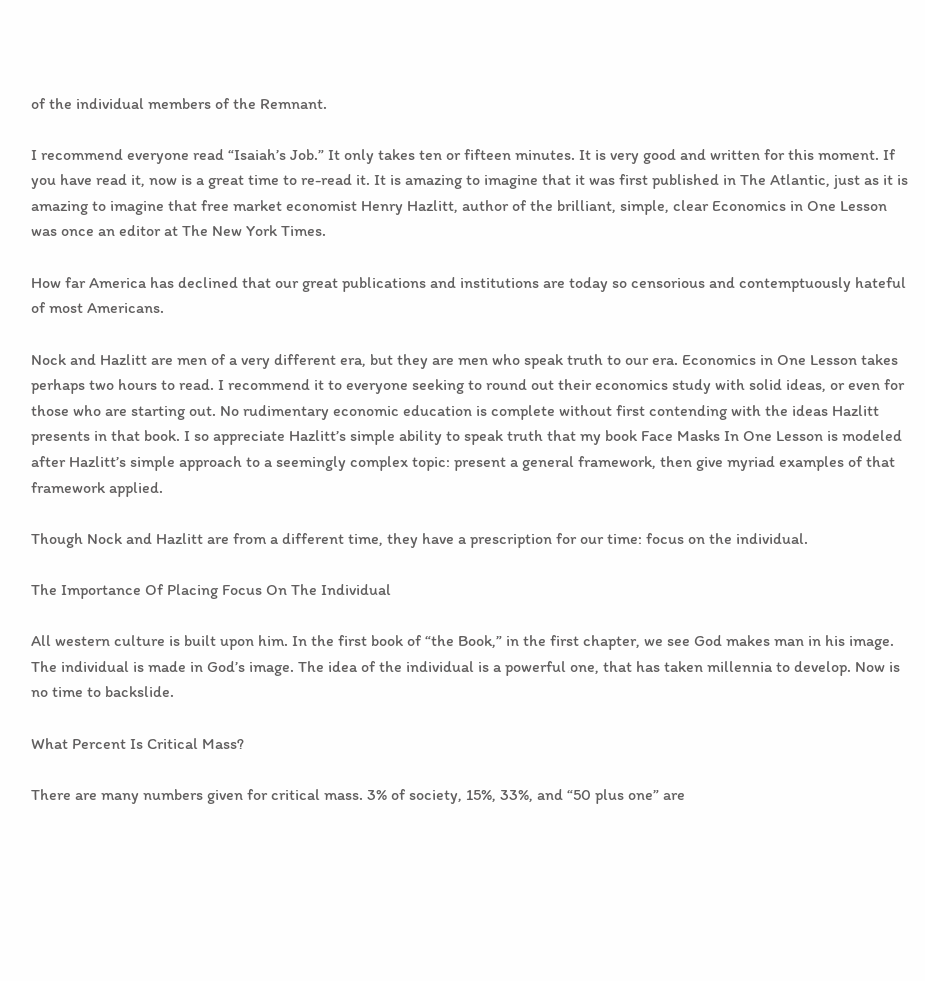of the individual members of the Remnant.

I recommend everyone read “Isaiah’s Job.” It only takes ten or fifteen minutes. It is very good and written for this moment. If you have read it, now is a great time to re-read it. It is amazing to imagine that it was first published in The Atlantic, just as it is amazing to imagine that free market economist Henry Hazlitt, author of the brilliant, simple, clear Economics in One Lesson was once an editor at The New York Times.

How far America has declined that our great publications and institutions are today so censorious and contemptuously hateful of most Americans.

Nock and Hazlitt are men of a very different era, but they are men who speak truth to our era. Economics in One Lesson takes perhaps two hours to read. I recommend it to everyone seeking to round out their economics study with solid ideas, or even for those who are starting out. No rudimentary economic education is complete without first contending with the ideas Hazlitt presents in that book. I so appreciate Hazlitt’s simple ability to speak truth that my book Face Masks In One Lesson is modeled after Hazlitt’s simple approach to a seemingly complex topic: present a general framework, then give myriad examples of that framework applied.

Though Nock and Hazlitt are from a different time, they have a prescription for our time: focus on the individual.

The Importance Of Placing Focus On The Individual

All western culture is built upon him. In the first book of “the Book,” in the first chapter, we see God makes man in his image. The individual is made in God’s image. The idea of the individual is a powerful one, that has taken millennia to develop. Now is no time to backslide.

What Percent Is Critical Mass?

There are many numbers given for critical mass. 3% of society, 15%, 33%, and “50 plus one” are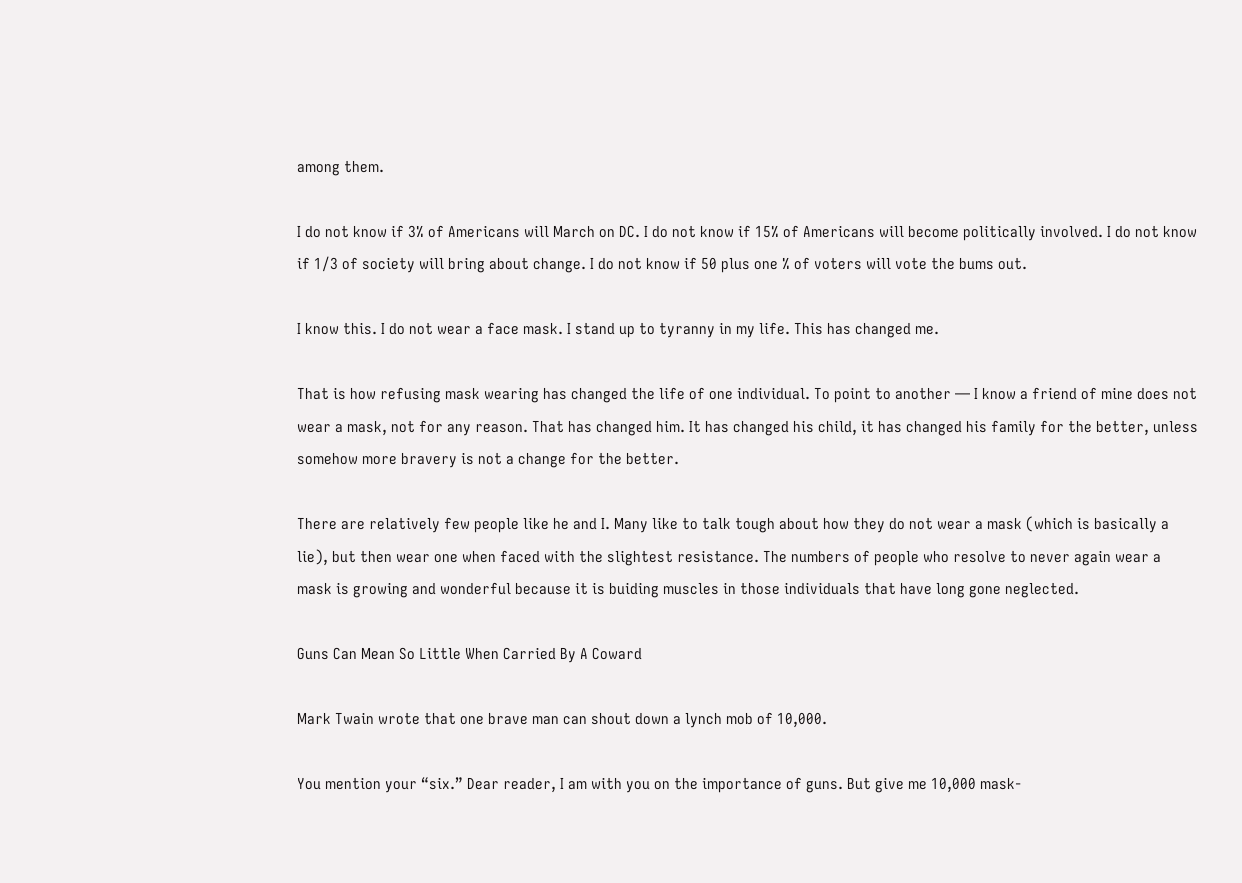among them.

I do not know if 3% of Americans will March on DC. I do not know if 15% of Americans will become politically involved. I do not know if 1/3 of society will bring about change. I do not know if 50 plus one % of voters will vote the bums out.

I know this. I do not wear a face mask. I stand up to tyranny in my life. This has changed me.

That is how refusing mask wearing has changed the life of one individual. To point to another — I know a friend of mine does not wear a mask, not for any reason. That has changed him. It has changed his child, it has changed his family for the better, unless somehow more bravery is not a change for the better.

There are relatively few people like he and I. Many like to talk tough about how they do not wear a mask (which is basically a lie), but then wear one when faced with the slightest resistance. The numbers of people who resolve to never again wear a mask is growing and wonderful because it is buiding muscles in those individuals that have long gone neglected.

Guns Can Mean So Little When Carried By A Coward

Mark Twain wrote that one brave man can shout down a lynch mob of 10,000.

You mention your “six.” Dear reader, I am with you on the importance of guns. But give me 10,000 mask-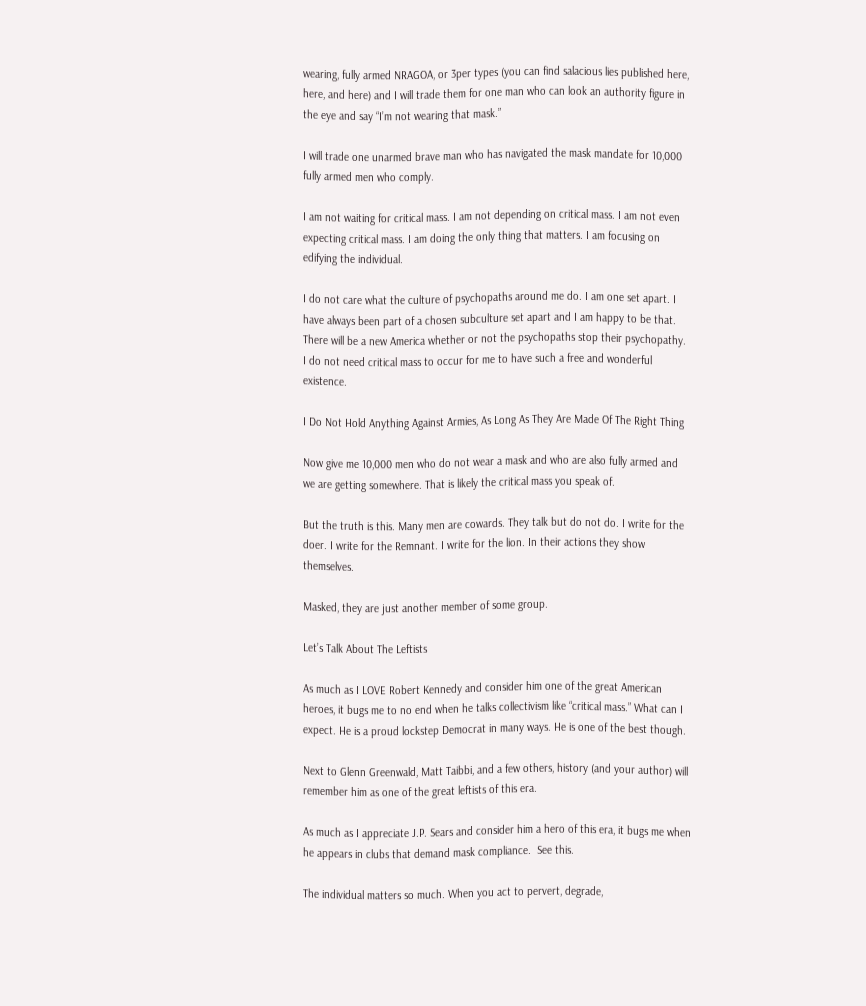wearing, fully armed NRAGOA, or 3per types (you can find salacious lies published here,  here, and here) and I will trade them for one man who can look an authority figure in the eye and say “I’m not wearing that mask.”

I will trade one unarmed brave man who has navigated the mask mandate for 10,000 fully armed men who comply.

I am not waiting for critical mass. I am not depending on critical mass. I am not even expecting critical mass. I am doing the only thing that matters. I am focusing on edifying the individual.

I do not care what the culture of psychopaths around me do. I am one set apart. I have always been part of a chosen subculture set apart and I am happy to be that. There will be a new America whether or not the psychopaths stop their psychopathy. I do not need critical mass to occur for me to have such a free and wonderful existence.

I Do Not Hold Anything Against Armies, As Long As They Are Made Of The Right Thing

Now give me 10,000 men who do not wear a mask and who are also fully armed and we are getting somewhere. That is likely the critical mass you speak of.

But the truth is this. Many men are cowards. They talk but do not do. I write for the doer. I write for the Remnant. I write for the lion. In their actions they show themselves.

Masked, they are just another member of some group.

Let’s Talk About The Leftists

As much as I LOVE Robert Kennedy and consider him one of the great American heroes, it bugs me to no end when he talks collectivism like “critical mass.” What can I expect. He is a proud lockstep Democrat in many ways. He is one of the best though.

Next to Glenn Greenwald, Matt Taibbi, and a few others, history (and your author) will remember him as one of the great leftists of this era.

As much as I appreciate J.P. Sears and consider him a hero of this era, it bugs me when he appears in clubs that demand mask compliance.  See this.

The individual matters so much. When you act to pervert, degrade,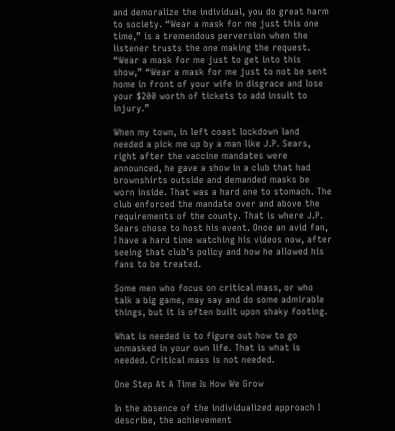and demoralize the individual, you do great harm to society. “Wear a mask for me just this one time,” is a tremendous perversion when the listener trusts the one making the request. “Wear a mask for me just to get into this show,” “Wear a mask for me just to not be sent home in front of your wife in disgrace and lose your $200 worth of tickets to add insult to injury.”

When my town, in left coast lockdown land needed a pick me up by a man like J.P. Sears, right after the vaccine mandates were announced, he gave a show in a club that had brownshirts outside and demanded masks be worn inside. That was a hard one to stomach. The club enforced the mandate over and above the requirements of the county. That is where J.P. Sears chose to host his event. Once an avid fan, I have a hard time watching his videos now, after seeing that club’s policy and how he allowed his fans to be treated.

Some men who focus on critical mass, or who talk a big game, may say and do some admirable things, but it is often built upon shaky footing.

What is needed is to figure out how to go unmasked in your own life. That is what is needed. Critical mass is not needed.

One Step At A Time Is How We Grow

In the absence of the individualized approach I describe, the achievement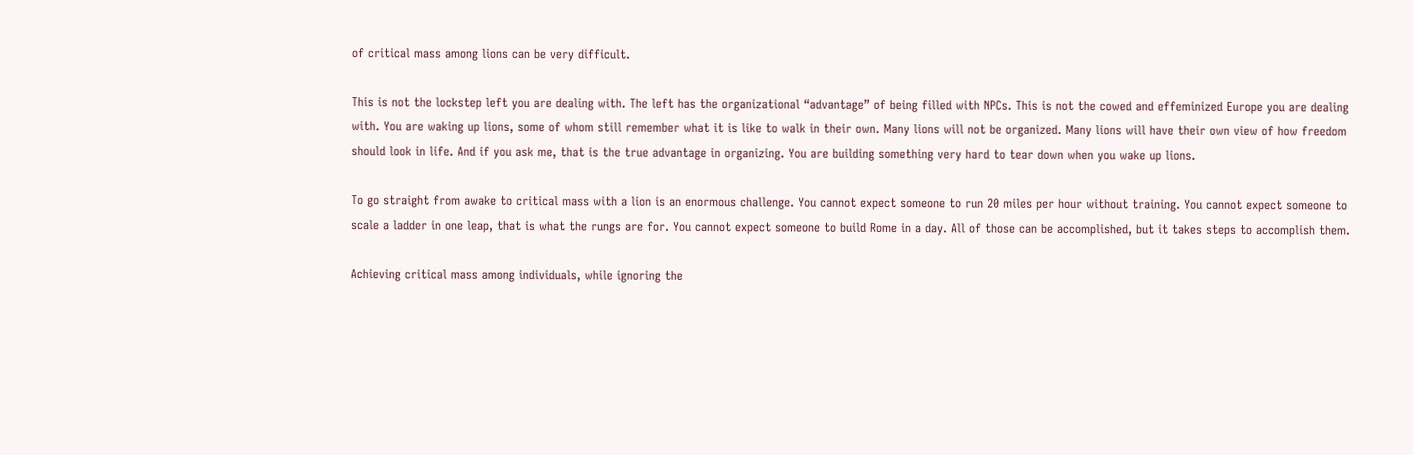of critical mass among lions can be very difficult.

This is not the lockstep left you are dealing with. The left has the organizational “advantage” of being filled with NPCs. This is not the cowed and effeminized Europe you are dealing with. You are waking up lions, some of whom still remember what it is like to walk in their own. Many lions will not be organized. Many lions will have their own view of how freedom should look in life. And if you ask me, that is the true advantage in organizing. You are building something very hard to tear down when you wake up lions.

To go straight from awake to critical mass with a lion is an enormous challenge. You cannot expect someone to run 20 miles per hour without training. You cannot expect someone to scale a ladder in one leap, that is what the rungs are for. You cannot expect someone to build Rome in a day. All of those can be accomplished, but it takes steps to accomplish them.

Achieving critical mass among individuals, while ignoring the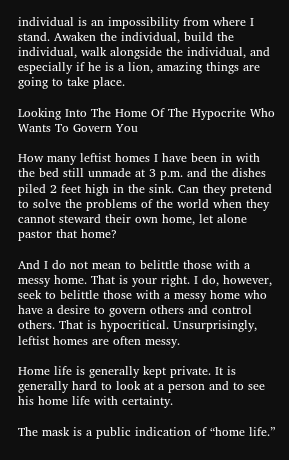individual is an impossibility from where I stand. Awaken the individual, build the individual, walk alongside the individual, and especially if he is a lion, amazing things are going to take place.

Looking Into The Home Of The Hypocrite Who Wants To Govern You

How many leftist homes I have been in with the bed still unmade at 3 p.m. and the dishes piled 2 feet high in the sink. Can they pretend to solve the problems of the world when they cannot steward their own home, let alone pastor that home?

And I do not mean to belittle those with a messy home. That is your right. I do, however, seek to belittle those with a messy home who have a desire to govern others and control others. That is hypocritical. Unsurprisingly, leftist homes are often messy.

Home life is generally kept private. It is generally hard to look at a person and to see his home life with certainty.

The mask is a public indication of “home life.”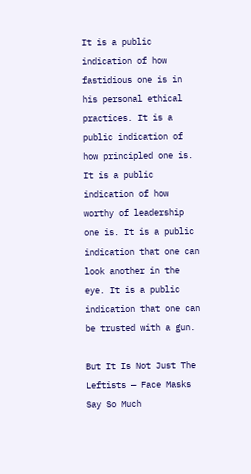It is a public indication of how fastidious one is in his personal ethical practices. It is a public indication of how principled one is. It is a public indication of how worthy of leadership one is. It is a public indication that one can look another in the eye. It is a public indication that one can be trusted with a gun.

But It Is Not Just The Leftists — Face Masks Say So Much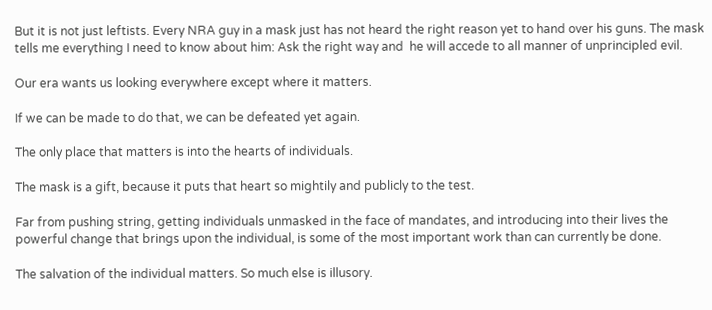But it is not just leftists. Every NRA guy in a mask just has not heard the right reason yet to hand over his guns. The mask tells me everything I need to know about him: Ask the right way and  he will accede to all manner of unprincipled evil.

Our era wants us looking everywhere except where it matters.

If we can be made to do that, we can be defeated yet again.

The only place that matters is into the hearts of individuals.

The mask is a gift, because it puts that heart so mightily and publicly to the test.

Far from pushing string, getting individuals unmasked in the face of mandates, and introducing into their lives the powerful change that brings upon the individual, is some of the most important work than can currently be done.

The salvation of the individual matters. So much else is illusory.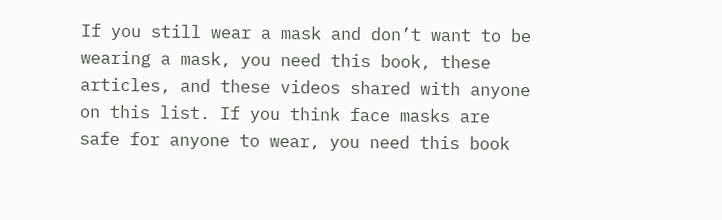If you still wear a mask and don’t want to be wearing a mask, you need this book, these articles, and these videos shared with anyone on this list. If you think face masks are safe for anyone to wear, you need this book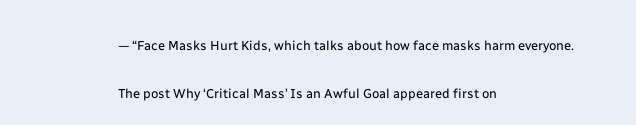— “Face Masks Hurt Kids, which talks about how face masks harm everyone.

The post Why ‘Critical Mass’ Is an Awful Goal appeared first on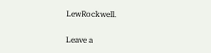LewRockwell.

Leave a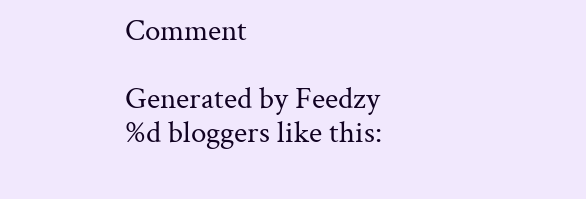Comment

Generated by Feedzy
%d bloggers like this: